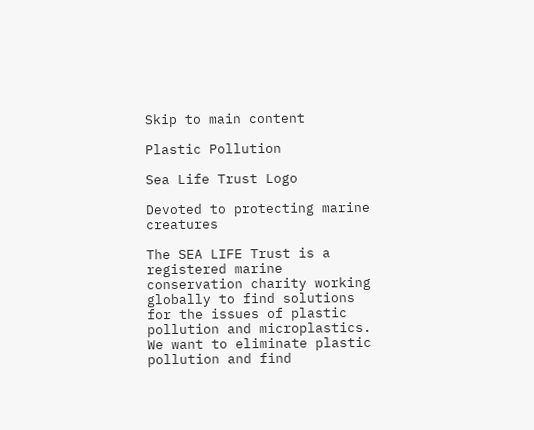Skip to main content

Plastic Pollution

Sea Life Trust Logo

Devoted to protecting marine creatures

The SEA LIFE Trust is a registered marine conservation charity working globally to find solutions for the issues of plastic pollution and microplastics. We want to eliminate plastic pollution and find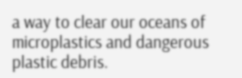a way to clear our oceans of microplastics and dangerous plastic debris.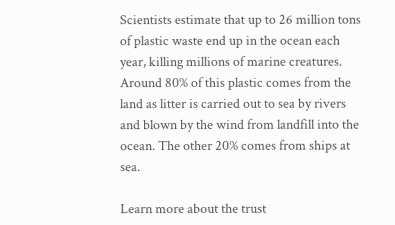Scientists estimate that up to 26 million tons of plastic waste end up in the ocean each year, killing millions of marine creatures. Around 80% of this plastic comes from the land as litter is carried out to sea by rivers and blown by the wind from landfill into the ocean. The other 20% comes from ships at sea.

Learn more about the trust